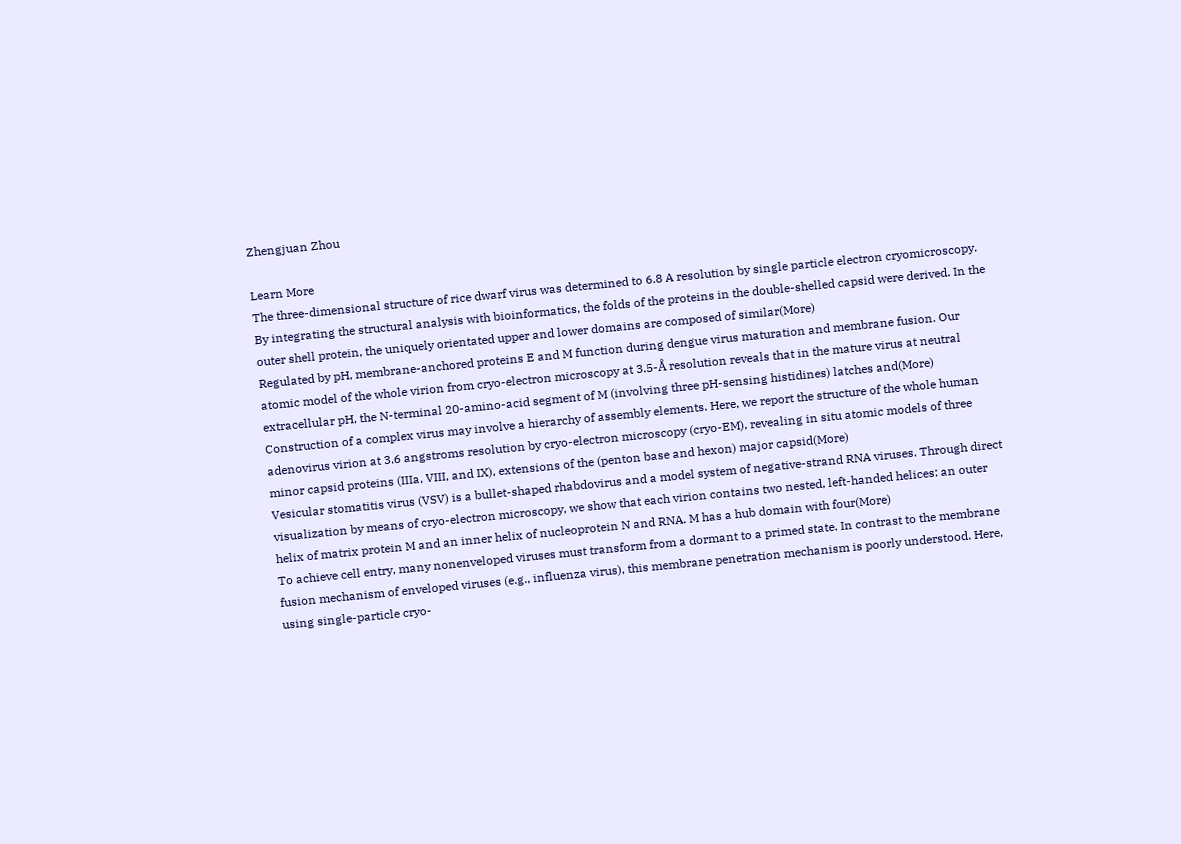Zhengjuan Zhou

Learn More
The three-dimensional structure of rice dwarf virus was determined to 6.8 A resolution by single particle electron cryomicroscopy. By integrating the structural analysis with bioinformatics, the folds of the proteins in the double-shelled capsid were derived. In the outer shell protein, the uniquely orientated upper and lower domains are composed of similar(More)
Regulated by pH, membrane-anchored proteins E and M function during dengue virus maturation and membrane fusion. Our atomic model of the whole virion from cryo-electron microscopy at 3.5-Å resolution reveals that in the mature virus at neutral extracellular pH, the N-terminal 20-amino-acid segment of M (involving three pH-sensing histidines) latches and(More)
Construction of a complex virus may involve a hierarchy of assembly elements. Here, we report the structure of the whole human adenovirus virion at 3.6 angstroms resolution by cryo-electron microscopy (cryo-EM), revealing in situ atomic models of three minor capsid proteins (IIIa, VIII, and IX), extensions of the (penton base and hexon) major capsid(More)
Vesicular stomatitis virus (VSV) is a bullet-shaped rhabdovirus and a model system of negative-strand RNA viruses. Through direct visualization by means of cryo-electron microscopy, we show that each virion contains two nested, left-handed helices: an outer helix of matrix protein M and an inner helix of nucleoprotein N and RNA. M has a hub domain with four(More)
To achieve cell entry, many nonenveloped viruses must transform from a dormant to a primed state. In contrast to the membrane fusion mechanism of enveloped viruses (e.g., influenza virus), this membrane penetration mechanism is poorly understood. Here, using single-particle cryo-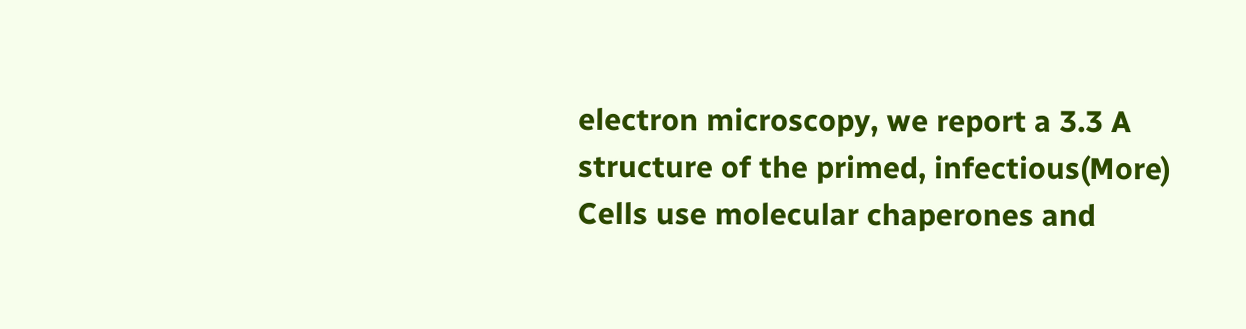electron microscopy, we report a 3.3 A structure of the primed, infectious(More)
Cells use molecular chaperones and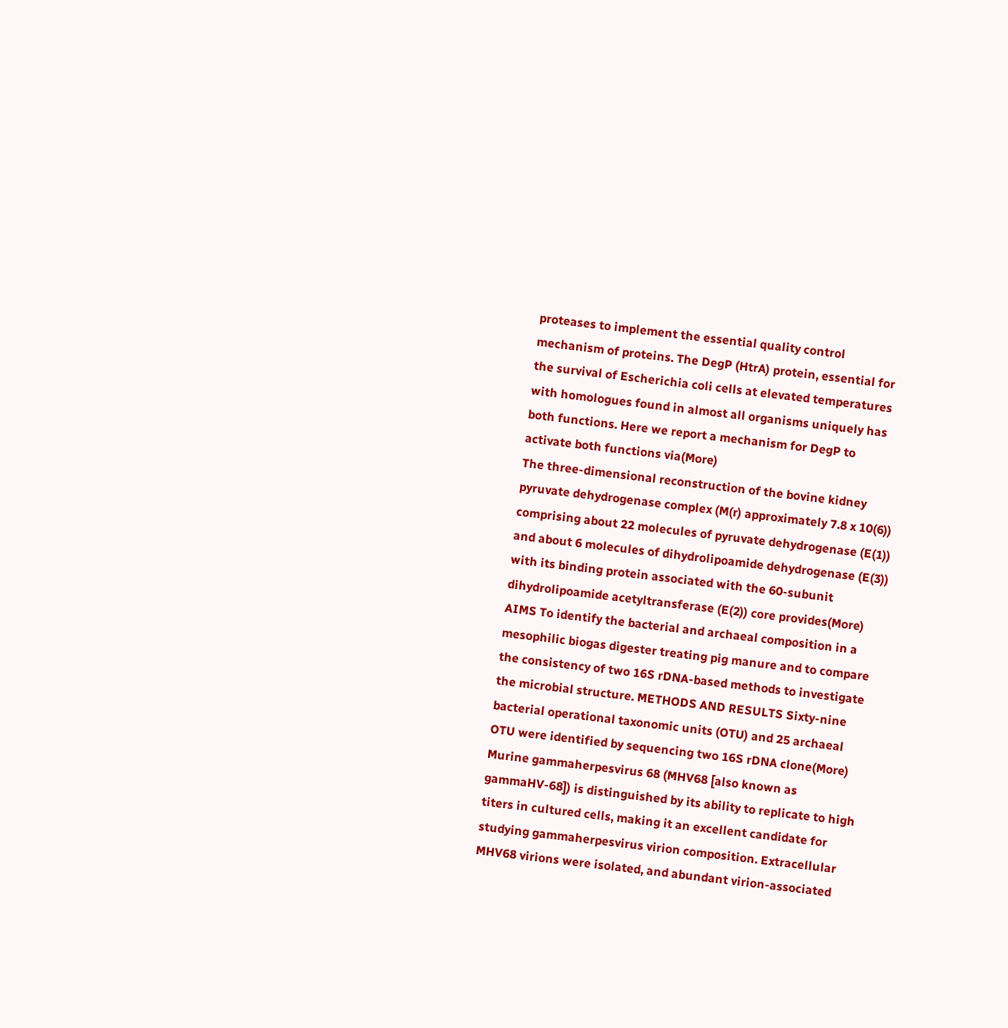proteases to implement the essential quality control mechanism of proteins. The DegP (HtrA) protein, essential for the survival of Escherichia coli cells at elevated temperatures with homologues found in almost all organisms uniquely has both functions. Here we report a mechanism for DegP to activate both functions via(More)
The three-dimensional reconstruction of the bovine kidney pyruvate dehydrogenase complex (M(r) approximately 7.8 x 10(6)) comprising about 22 molecules of pyruvate dehydrogenase (E(1)) and about 6 molecules of dihydrolipoamide dehydrogenase (E(3)) with its binding protein associated with the 60-subunit dihydrolipoamide acetyltransferase (E(2)) core provides(More)
AIMS To identify the bacterial and archaeal composition in a mesophilic biogas digester treating pig manure and to compare the consistency of two 16S rDNA-based methods to investigate the microbial structure. METHODS AND RESULTS Sixty-nine bacterial operational taxonomic units (OTU) and 25 archaeal OTU were identified by sequencing two 16S rDNA clone(More)
Murine gammaherpesvirus 68 (MHV68 [also known as gammaHV-68]) is distinguished by its ability to replicate to high titers in cultured cells, making it an excellent candidate for studying gammaherpesvirus virion composition. Extracellular MHV68 virions were isolated, and abundant virion-associated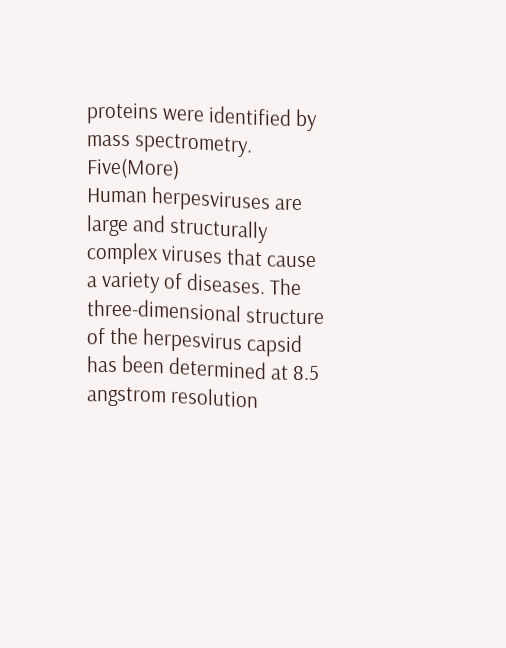proteins were identified by mass spectrometry. Five(More)
Human herpesviruses are large and structurally complex viruses that cause a variety of diseases. The three-dimensional structure of the herpesvirus capsid has been determined at 8.5 angstrom resolution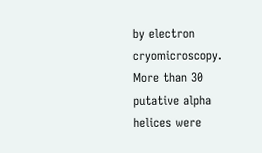by electron cryomicroscopy. More than 30 putative alpha helices were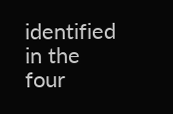identified in the four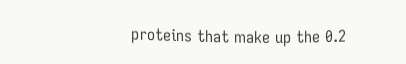proteins that make up the 0.2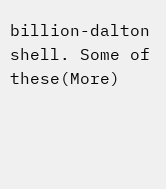billion-dalton shell. Some of these(More)